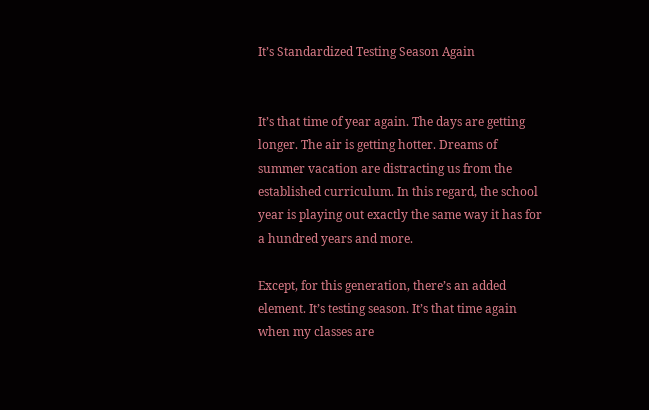It’s Standardized Testing Season Again


It’s that time of year again. The days are getting longer. The air is getting hotter. Dreams of summer vacation are distracting us from the established curriculum. In this regard, the school year is playing out exactly the same way it has for a hundred years and more.

Except, for this generation, there’s an added element. It’s testing season. It’s that time again when my classes are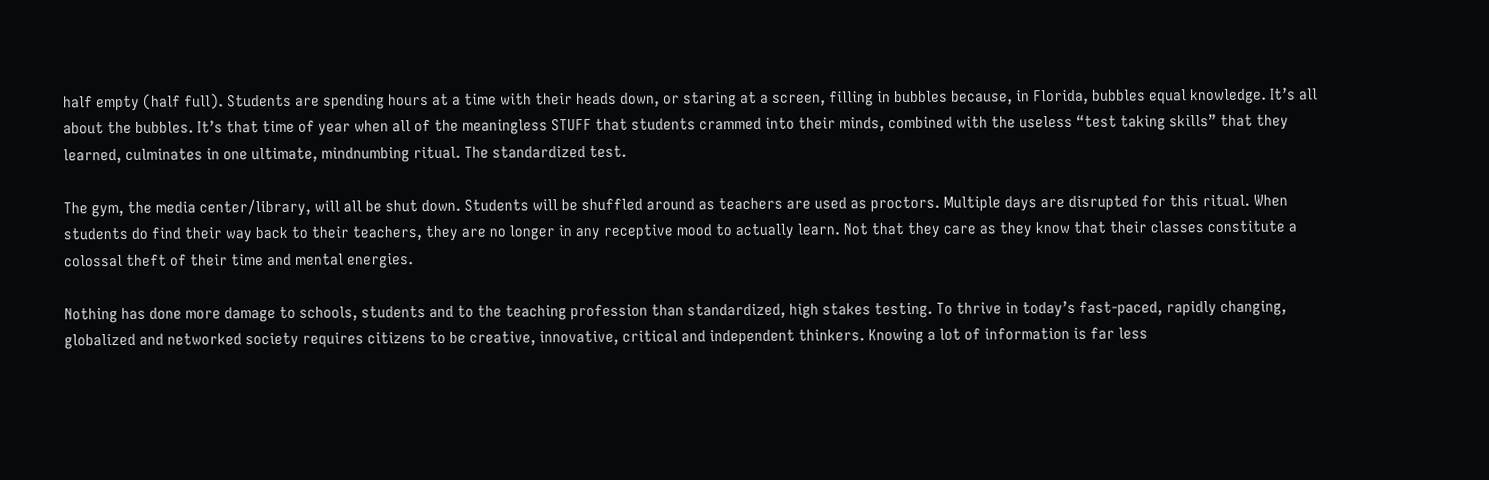half empty (half full). Students are spending hours at a time with their heads down, or staring at a screen, filling in bubbles because, in Florida, bubbles equal knowledge. It’s all about the bubbles. It’s that time of year when all of the meaningless STUFF that students crammed into their minds, combined with the useless “test taking skills” that they learned, culminates in one ultimate, mindnumbing ritual. The standardized test.

The gym, the media center/library, will all be shut down. Students will be shuffled around as teachers are used as proctors. Multiple days are disrupted for this ritual. When students do find their way back to their teachers, they are no longer in any receptive mood to actually learn. Not that they care as they know that their classes constitute a colossal theft of their time and mental energies.

Nothing has done more damage to schools, students and to the teaching profession than standardized, high stakes testing. To thrive in today’s fast-paced, rapidly changing, globalized and networked society requires citizens to be creative, innovative, critical and independent thinkers. Knowing a lot of information is far less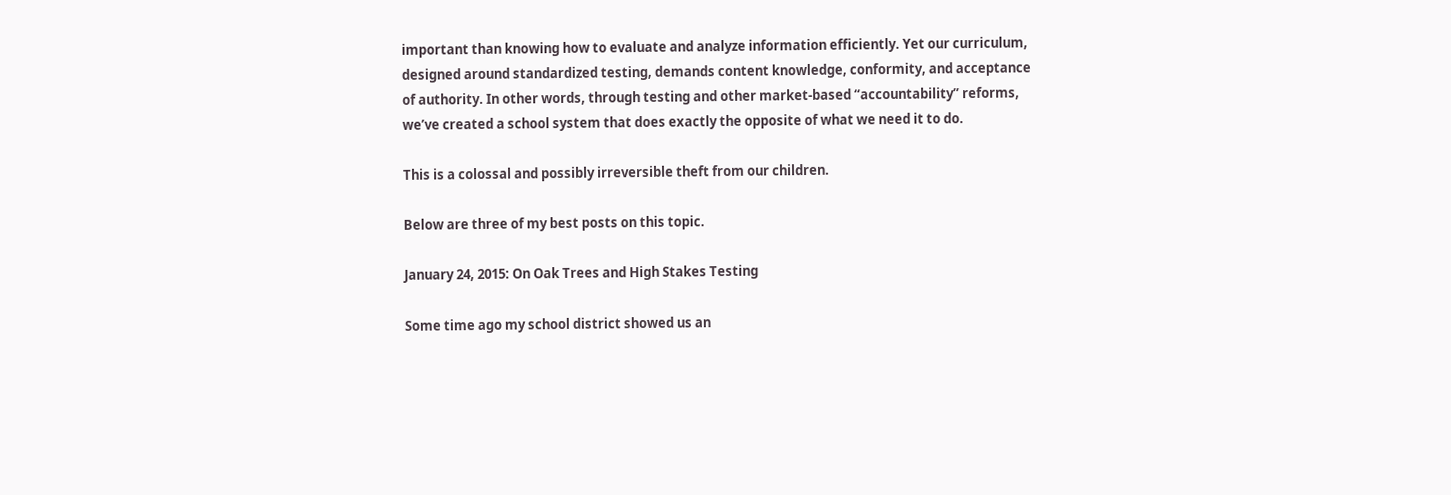important than knowing how to evaluate and analyze information efficiently. Yet our curriculum, designed around standardized testing, demands content knowledge, conformity, and acceptance of authority. In other words, through testing and other market-based “accountability” reforms, we’ve created a school system that does exactly the opposite of what we need it to do.

This is a colossal and possibly irreversible theft from our children.

Below are three of my best posts on this topic.

January 24, 2015: On Oak Trees and High Stakes Testing

Some time ago my school district showed us an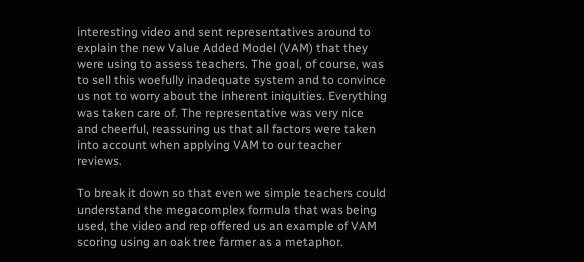interesting video and sent representatives around to explain the new Value Added Model (VAM) that they were using to assess teachers. The goal, of course, was to sell this woefully inadequate system and to convince us not to worry about the inherent iniquities. Everything was taken care of. The representative was very nice and cheerful, reassuring us that all factors were taken into account when applying VAM to our teacher reviews.

To break it down so that even we simple teachers could understand the megacomplex formula that was being used, the video and rep offered us an example of VAM scoring using an oak tree farmer as a metaphor.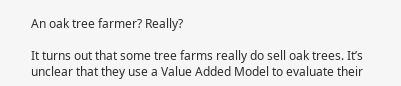An oak tree farmer? Really?

It turns out that some tree farms really do sell oak trees. It’s unclear that they use a Value Added Model to evaluate their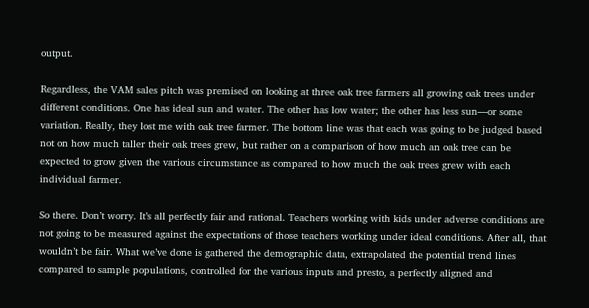output.

Regardless, the VAM sales pitch was premised on looking at three oak tree farmers all growing oak trees under different conditions. One has ideal sun and water. The other has low water; the other has less sun—or some variation. Really, they lost me with oak tree farmer. The bottom line was that each was going to be judged based not on how much taller their oak trees grew, but rather on a comparison of how much an oak tree can be expected to grow given the various circumstance as compared to how much the oak trees grew with each individual farmer.

So there. Don’t worry. It’s all perfectly fair and rational. Teachers working with kids under adverse conditions are not going to be measured against the expectations of those teachers working under ideal conditions. After all, that wouldn’t be fair. What we’ve done is gathered the demographic data, extrapolated the potential trend lines compared to sample populations, controlled for the various inputs and presto, a perfectly aligned and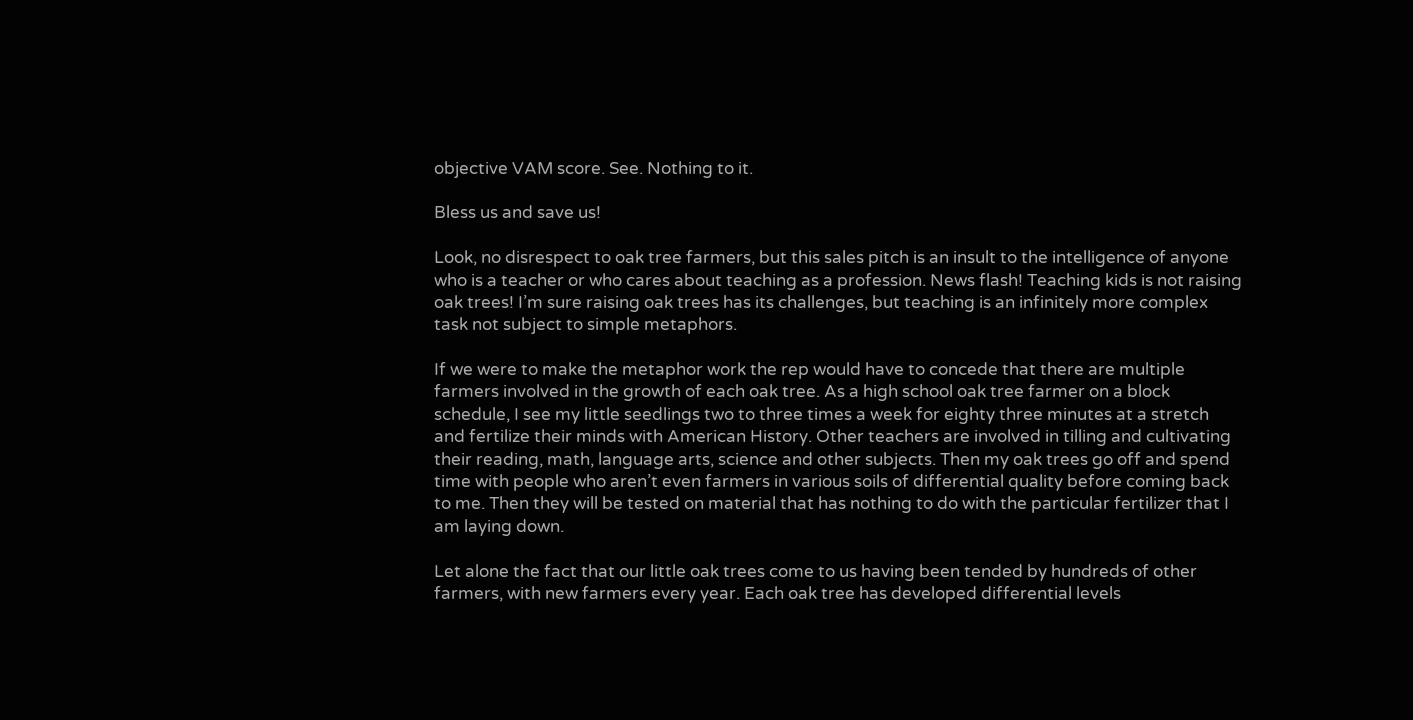objective VAM score. See. Nothing to it.

Bless us and save us!

Look, no disrespect to oak tree farmers, but this sales pitch is an insult to the intelligence of anyone who is a teacher or who cares about teaching as a profession. News flash! Teaching kids is not raising oak trees! I’m sure raising oak trees has its challenges, but teaching is an infinitely more complex task not subject to simple metaphors.

If we were to make the metaphor work the rep would have to concede that there are multiple farmers involved in the growth of each oak tree. As a high school oak tree farmer on a block schedule, I see my little seedlings two to three times a week for eighty three minutes at a stretch and fertilize their minds with American History. Other teachers are involved in tilling and cultivating their reading, math, language arts, science and other subjects. Then my oak trees go off and spend time with people who aren’t even farmers in various soils of differential quality before coming back to me. Then they will be tested on material that has nothing to do with the particular fertilizer that I am laying down.

Let alone the fact that our little oak trees come to us having been tended by hundreds of other farmers, with new farmers every year. Each oak tree has developed differential levels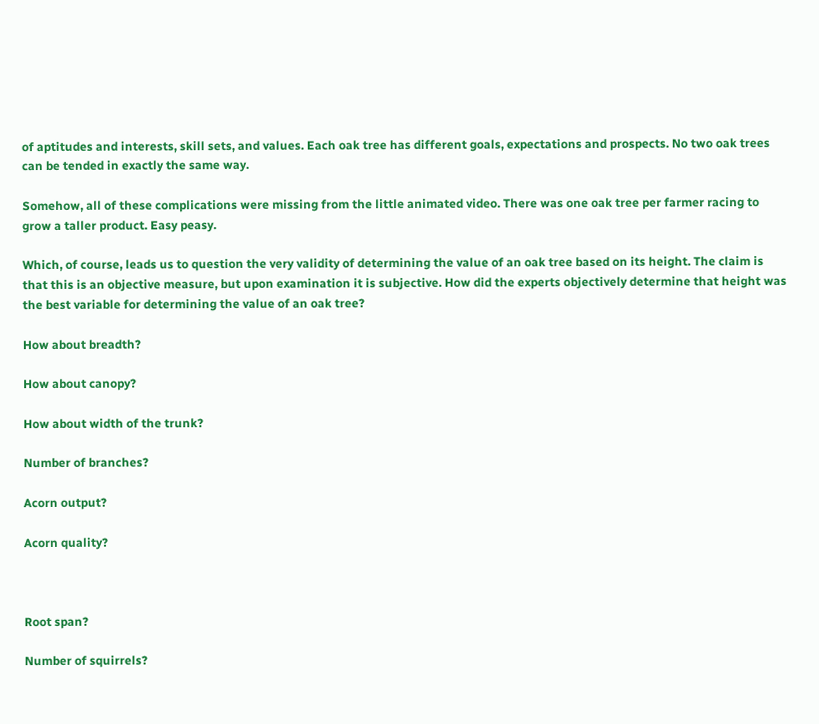of aptitudes and interests, skill sets, and values. Each oak tree has different goals, expectations and prospects. No two oak trees can be tended in exactly the same way.

Somehow, all of these complications were missing from the little animated video. There was one oak tree per farmer racing to grow a taller product. Easy peasy.

Which, of course, leads us to question the very validity of determining the value of an oak tree based on its height. The claim is that this is an objective measure, but upon examination it is subjective. How did the experts objectively determine that height was the best variable for determining the value of an oak tree?

How about breadth?

How about canopy?

How about width of the trunk?

Number of branches?

Acorn output?

Acorn quality?



Root span?

Number of squirrels?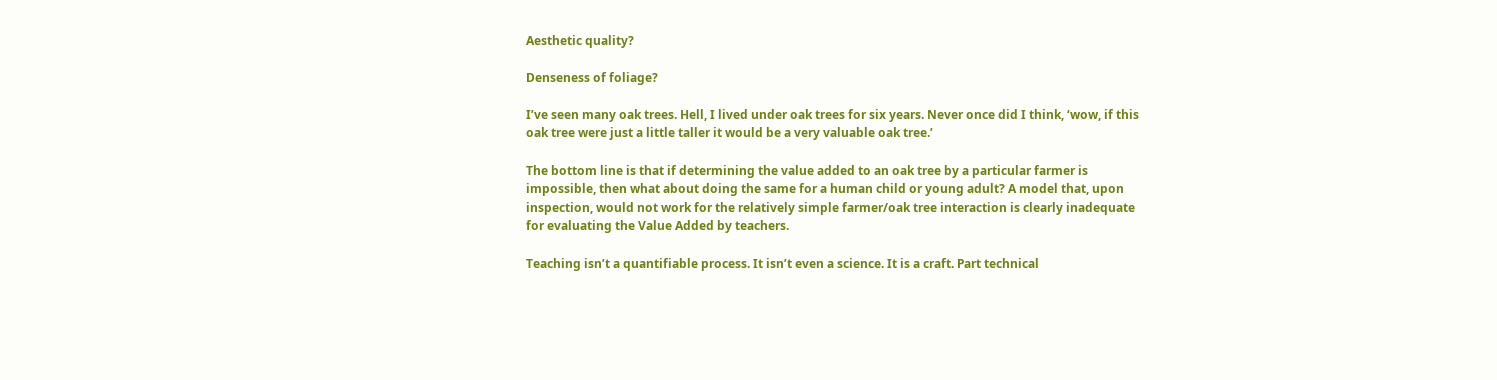Aesthetic quality?

Denseness of foliage?

I’ve seen many oak trees. Hell, I lived under oak trees for six years. Never once did I think, ‘wow, if this oak tree were just a little taller it would be a very valuable oak tree.’

The bottom line is that if determining the value added to an oak tree by a particular farmer is impossible, then what about doing the same for a human child or young adult? A model that, upon inspection, would not work for the relatively simple farmer/oak tree interaction is clearly inadequate for evaluating the Value Added by teachers.

Teaching isn’t a quantifiable process. It isn’t even a science. It is a craft. Part technical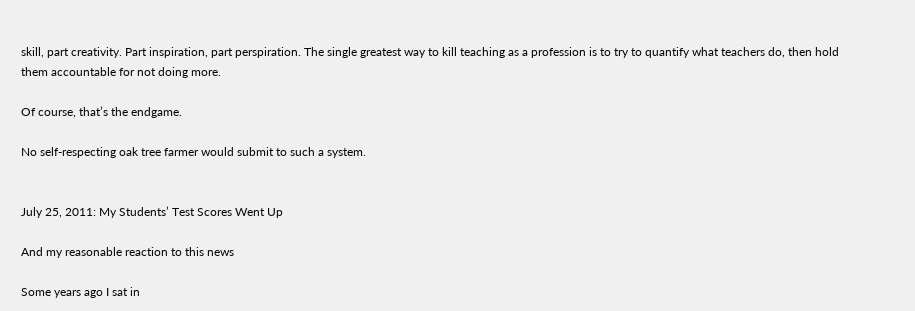skill, part creativity. Part inspiration, part perspiration. The single greatest way to kill teaching as a profession is to try to quantify what teachers do, then hold them accountable for not doing more.

Of course, that’s the endgame.

No self-respecting oak tree farmer would submit to such a system.


July 25, 2011: My Students’ Test Scores Went Up

And my reasonable reaction to this news

Some years ago I sat in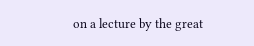on a lecture by the great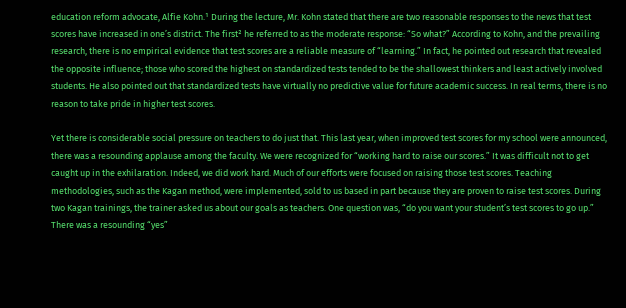education reform advocate, Alfie Kohn.¹ During the lecture, Mr. Kohn stated that there are two reasonable responses to the news that test scores have increased in one’s district. The first² he referred to as the moderate response: “So what?” According to Kohn, and the prevailing research, there is no empirical evidence that test scores are a reliable measure of “learning.” In fact, he pointed out research that revealed the opposite influence; those who scored the highest on standardized tests tended to be the shallowest thinkers and least actively involved students. He also pointed out that standardized tests have virtually no predictive value for future academic success. In real terms, there is no reason to take pride in higher test scores.

Yet there is considerable social pressure on teachers to do just that. This last year, when improved test scores for my school were announced, there was a resounding applause among the faculty. We were recognized for “working hard to raise our scores.” It was difficult not to get caught up in the exhilaration. Indeed, we did work hard. Much of our efforts were focused on raising those test scores. Teaching methodologies, such as the Kagan method, were implemented, sold to us based in part because they are proven to raise test scores. During two Kagan trainings, the trainer asked us about our goals as teachers. One question was, “do you want your student’s test scores to go up.” There was a resounding “yes”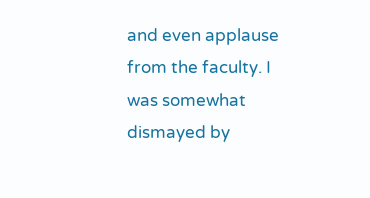and even applause from the faculty. I was somewhat dismayed by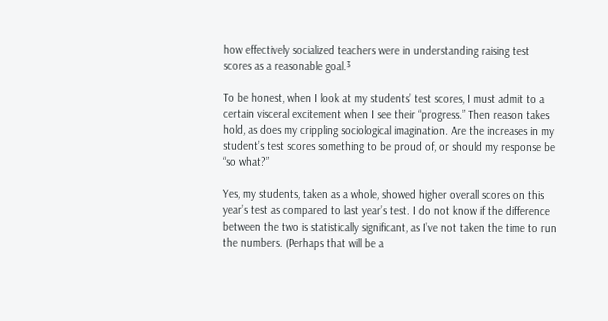how effectively socialized teachers were in understanding raising test scores as a reasonable goal.³

To be honest, when I look at my students’ test scores, I must admit to a certain visceral excitement when I see their “progress.” Then reason takes hold, as does my crippling sociological imagination. Are the increases in my student’s test scores something to be proud of, or should my response be “so what?”

Yes, my students, taken as a whole, showed higher overall scores on this year’s test as compared to last year’s test. I do not know if the difference between the two is statistically significant, as I’ve not taken the time to run the numbers. (Perhaps that will be a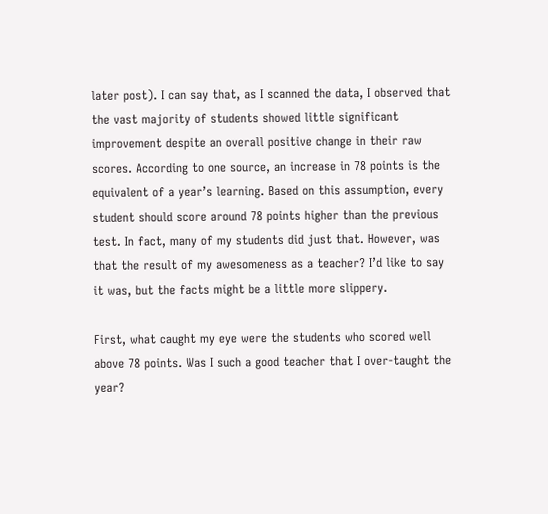later post). I can say that, as I scanned the data, I observed that the vast majority of students showed little significant improvement despite an overall positive change in their raw scores. According to one source, an increase in 78 points is the equivalent of a year’s learning. Based on this assumption, every student should score around 78 points higher than the previous test. In fact, many of my students did just that. However, was that the result of my awesomeness as a teacher? I’d like to say it was, but the facts might be a little more slippery.

First, what caught my eye were the students who scored well above 78 points. Was I such a good teacher that I over-taught the year?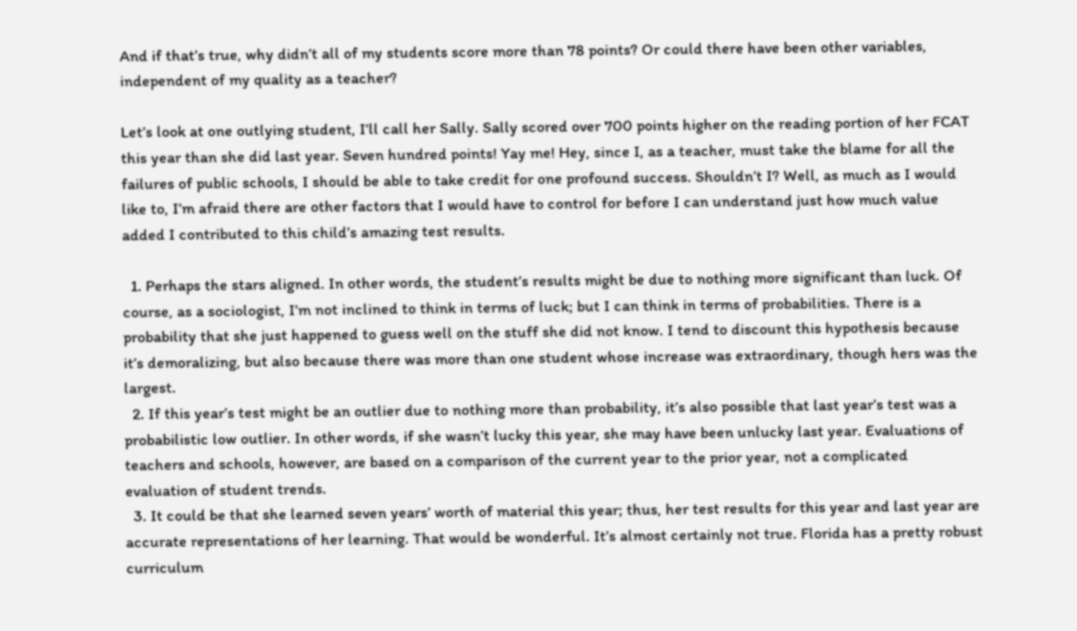And if that’s true, why didn’t all of my students score more than 78 points? Or could there have been other variables, independent of my quality as a teacher?

Let’s look at one outlying student, I’ll call her Sally. Sally scored over 700 points higher on the reading portion of her FCAT this year than she did last year. Seven hundred points! Yay me! Hey, since I, as a teacher, must take the blame for all the failures of public schools, I should be able to take credit for one profound success. Shouldn’t I? Well, as much as I would like to, I’m afraid there are other factors that I would have to control for before I can understand just how much value added I contributed to this child’s amazing test results.

  1. Perhaps the stars aligned. In other words, the student’s results might be due to nothing more significant than luck. Of course, as a sociologist, I’m not inclined to think in terms of luck; but I can think in terms of probabilities. There is a probability that she just happened to guess well on the stuff she did not know. I tend to discount this hypothesis because it’s demoralizing, but also because there was more than one student whose increase was extraordinary, though hers was the largest.
  2. If this year’s test might be an outlier due to nothing more than probability, it’s also possible that last year’s test was a probabilistic low outlier. In other words, if she wasn’t lucky this year, she may have been unlucky last year. Evaluations of teachers and schools, however, are based on a comparison of the current year to the prior year, not a complicated evaluation of student trends.
  3. It could be that she learned seven years’ worth of material this year; thus, her test results for this year and last year are accurate representations of her learning. That would be wonderful. It’s almost certainly not true. Florida has a pretty robust curriculum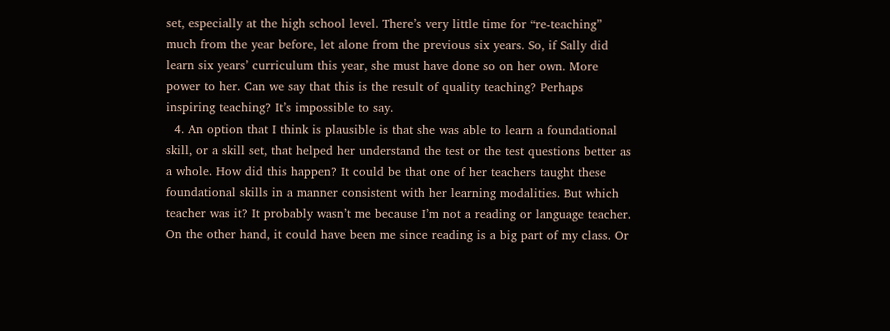set, especially at the high school level. There’s very little time for “re-teaching” much from the year before, let alone from the previous six years. So, if Sally did learn six years’ curriculum this year, she must have done so on her own. More power to her. Can we say that this is the result of quality teaching? Perhaps inspiring teaching? It’s impossible to say.
  4. An option that I think is plausible is that she was able to learn a foundational skill, or a skill set, that helped her understand the test or the test questions better as a whole. How did this happen? It could be that one of her teachers taught these foundational skills in a manner consistent with her learning modalities. But which teacher was it? It probably wasn’t me because I’m not a reading or language teacher. On the other hand, it could have been me since reading is a big part of my class. Or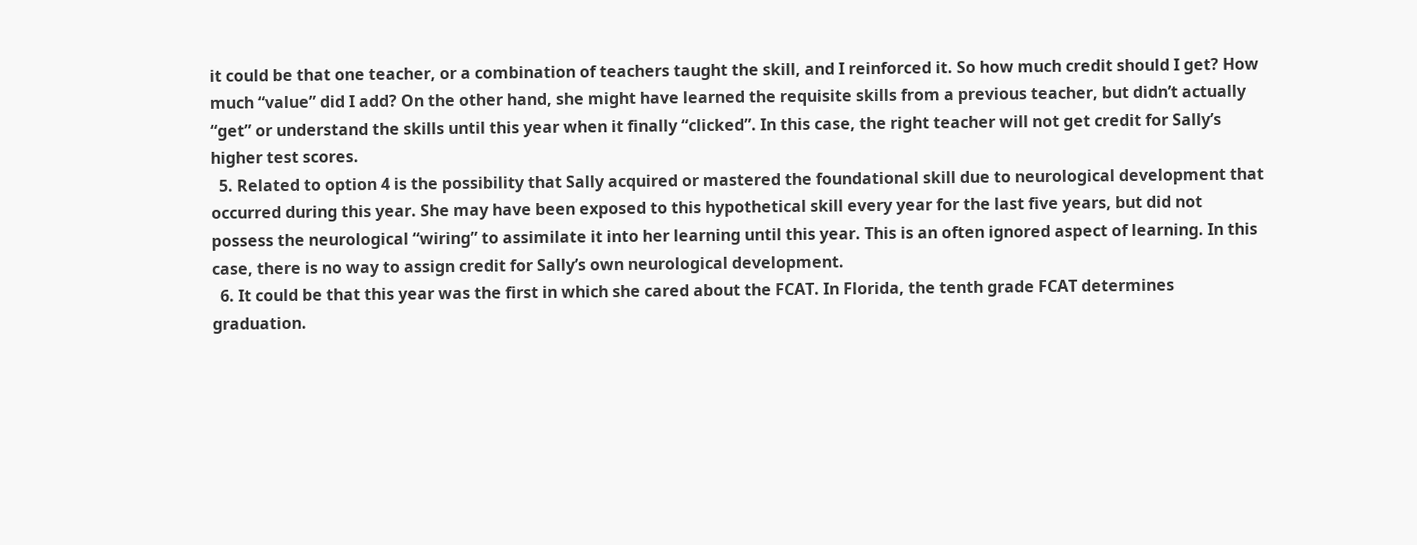it could be that one teacher, or a combination of teachers taught the skill, and I reinforced it. So how much credit should I get? How much “value” did I add? On the other hand, she might have learned the requisite skills from a previous teacher, but didn’t actually “get” or understand the skills until this year when it finally “clicked”. In this case, the right teacher will not get credit for Sally’s higher test scores.
  5. Related to option 4 is the possibility that Sally acquired or mastered the foundational skill due to neurological development that occurred during this year. She may have been exposed to this hypothetical skill every year for the last five years, but did not possess the neurological “wiring” to assimilate it into her learning until this year. This is an often ignored aspect of learning. In this case, there is no way to assign credit for Sally’s own neurological development.
  6. It could be that this year was the first in which she cared about the FCAT. In Florida, the tenth grade FCAT determines graduation.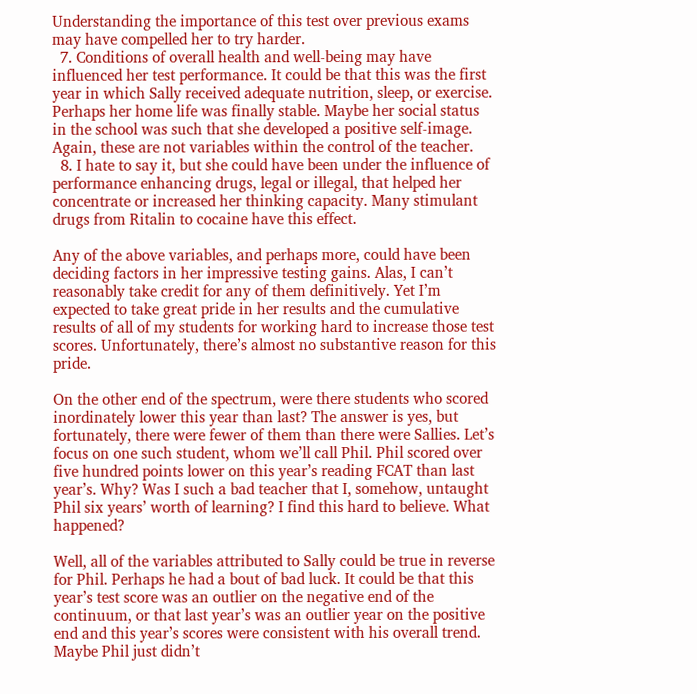Understanding the importance of this test over previous exams may have compelled her to try harder.
  7. Conditions of overall health and well-being may have influenced her test performance. It could be that this was the first year in which Sally received adequate nutrition, sleep, or exercise. Perhaps her home life was finally stable. Maybe her social status in the school was such that she developed a positive self-image. Again, these are not variables within the control of the teacher.
  8. I hate to say it, but she could have been under the influence of performance enhancing drugs, legal or illegal, that helped her concentrate or increased her thinking capacity. Many stimulant drugs from Ritalin to cocaine have this effect.

Any of the above variables, and perhaps more, could have been deciding factors in her impressive testing gains. Alas, I can’t reasonably take credit for any of them definitively. Yet I’m expected to take great pride in her results and the cumulative results of all of my students for working hard to increase those test scores. Unfortunately, there’s almost no substantive reason for this pride.

On the other end of the spectrum, were there students who scored inordinately lower this year than last? The answer is yes, but fortunately, there were fewer of them than there were Sallies. Let’s focus on one such student, whom we’ll call Phil. Phil scored over five hundred points lower on this year’s reading FCAT than last year’s. Why? Was I such a bad teacher that I, somehow, untaught Phil six years’ worth of learning? I find this hard to believe. What happened?

Well, all of the variables attributed to Sally could be true in reverse for Phil. Perhaps he had a bout of bad luck. It could be that this year’s test score was an outlier on the negative end of the continuum, or that last year’s was an outlier year on the positive end and this year’s scores were consistent with his overall trend. Maybe Phil just didn’t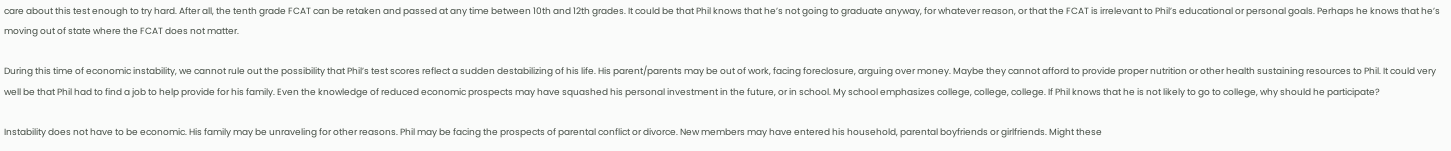care about this test enough to try hard. After all, the tenth grade FCAT can be retaken and passed at any time between 10th and 12th grades. It could be that Phil knows that he’s not going to graduate anyway, for whatever reason, or that the FCAT is irrelevant to Phil’s educational or personal goals. Perhaps he knows that he’s moving out of state where the FCAT does not matter.

During this time of economic instability, we cannot rule out the possibility that Phil’s test scores reflect a sudden destabilizing of his life. His parent/parents may be out of work, facing foreclosure, arguing over money. Maybe they cannot afford to provide proper nutrition or other health sustaining resources to Phil. It could very well be that Phil had to find a job to help provide for his family. Even the knowledge of reduced economic prospects may have squashed his personal investment in the future, or in school. My school emphasizes college, college, college. If Phil knows that he is not likely to go to college, why should he participate?

Instability does not have to be economic. His family may be unraveling for other reasons. Phil may be facing the prospects of parental conflict or divorce. New members may have entered his household, parental boyfriends or girlfriends. Might these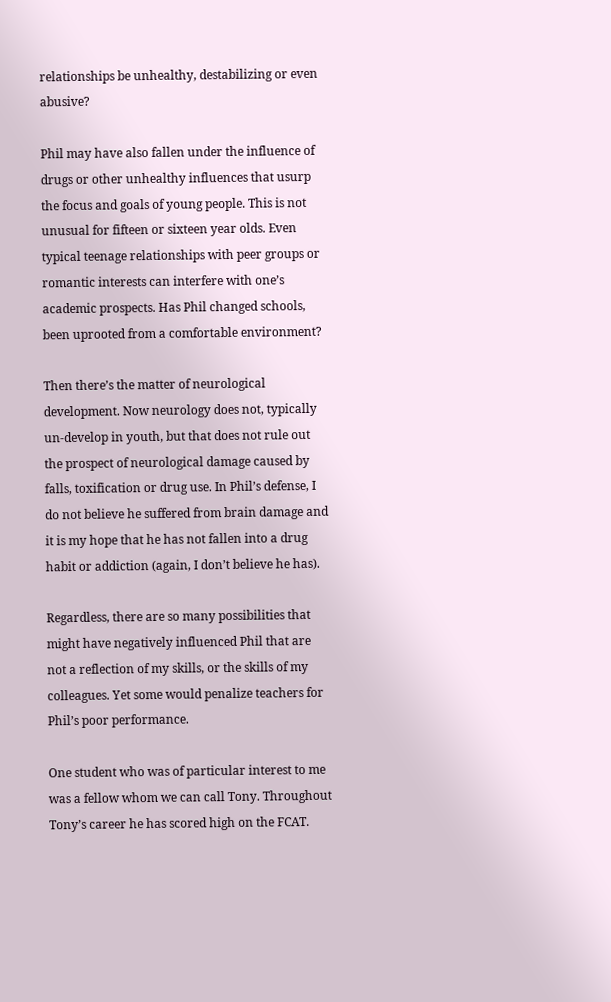relationships be unhealthy, destabilizing or even abusive?

Phil may have also fallen under the influence of drugs or other unhealthy influences that usurp the focus and goals of young people. This is not unusual for fifteen or sixteen year olds. Even typical teenage relationships with peer groups or romantic interests can interfere with one’s academic prospects. Has Phil changed schools, been uprooted from a comfortable environment?

Then there’s the matter of neurological development. Now neurology does not, typically un-develop in youth, but that does not rule out the prospect of neurological damage caused by falls, toxification or drug use. In Phil’s defense, I do not believe he suffered from brain damage and it is my hope that he has not fallen into a drug habit or addiction (again, I don’t believe he has).

Regardless, there are so many possibilities that might have negatively influenced Phil that are not a reflection of my skills, or the skills of my colleagues. Yet some would penalize teachers for Phil’s poor performance.

One student who was of particular interest to me was a fellow whom we can call Tony. Throughout Tony’s career he has scored high on the FCAT.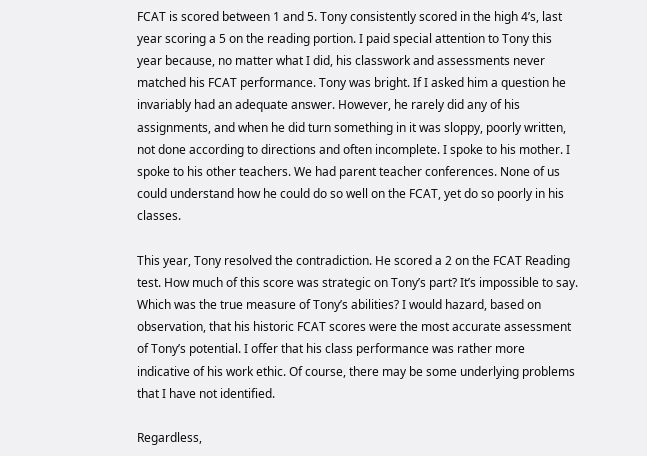FCAT is scored between 1 and 5. Tony consistently scored in the high 4’s, last year scoring a 5 on the reading portion. I paid special attention to Tony this year because, no matter what I did, his classwork and assessments never matched his FCAT performance. Tony was bright. If I asked him a question he invariably had an adequate answer. However, he rarely did any of his assignments, and when he did turn something in it was sloppy, poorly written, not done according to directions and often incomplete. I spoke to his mother. I spoke to his other teachers. We had parent teacher conferences. None of us could understand how he could do so well on the FCAT, yet do so poorly in his classes.

This year, Tony resolved the contradiction. He scored a 2 on the FCAT Reading test. How much of this score was strategic on Tony’s part? It’s impossible to say. Which was the true measure of Tony’s abilities? I would hazard, based on observation, that his historic FCAT scores were the most accurate assessment of Tony’s potential. I offer that his class performance was rather more indicative of his work ethic. Of course, there may be some underlying problems that I have not identified.

Regardless,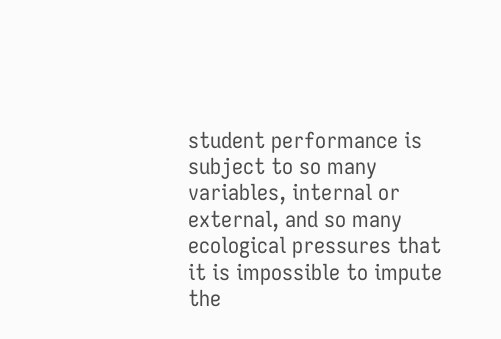student performance is subject to so many variables, internal or external, and so many ecological pressures that it is impossible to impute the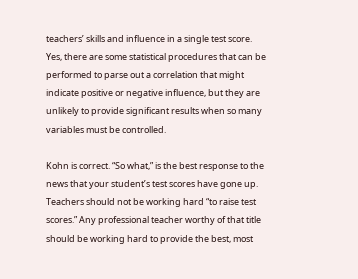teachers’ skills and influence in a single test score. Yes, there are some statistical procedures that can be performed to parse out a correlation that might indicate positive or negative influence, but they are unlikely to provide significant results when so many variables must be controlled.

Kohn is correct. “So what,” is the best response to the news that your student’s test scores have gone up. Teachers should not be working hard “to raise test scores.” Any professional teacher worthy of that title should be working hard to provide the best, most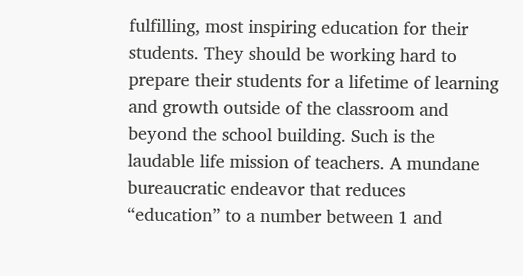fulfilling, most inspiring education for their students. They should be working hard to prepare their students for a lifetime of learning and growth outside of the classroom and beyond the school building. Such is the laudable life mission of teachers. A mundane bureaucratic endeavor that reduces “education” to a number between 1 and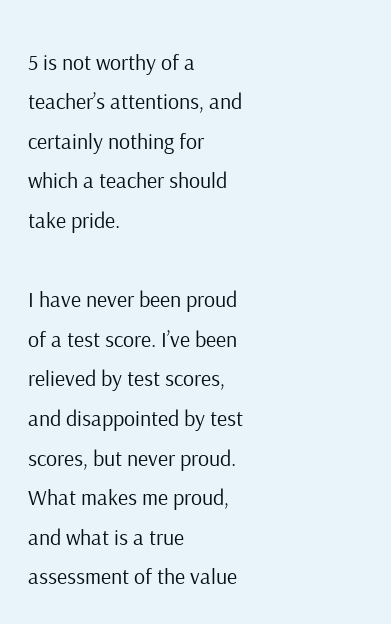5 is not worthy of a teacher’s attentions, and certainly nothing for which a teacher should take pride.

I have never been proud of a test score. I’ve been relieved by test scores, and disappointed by test scores, but never proud. What makes me proud, and what is a true assessment of the value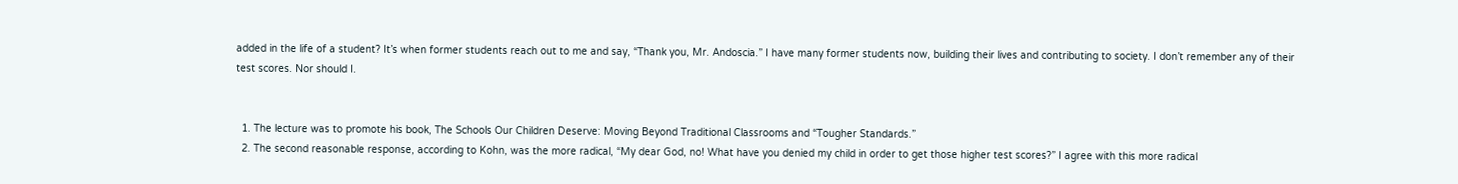added in the life of a student? It’s when former students reach out to me and say, “Thank you, Mr. Andoscia.” I have many former students now, building their lives and contributing to society. I don’t remember any of their test scores. Nor should I.


  1. The lecture was to promote his book, The Schools Our Children Deserve: Moving Beyond Traditional Classrooms and “Tougher Standards.”
  2. The second reasonable response, according to Kohn, was the more radical, “My dear God, no! What have you denied my child in order to get those higher test scores?” I agree with this more radical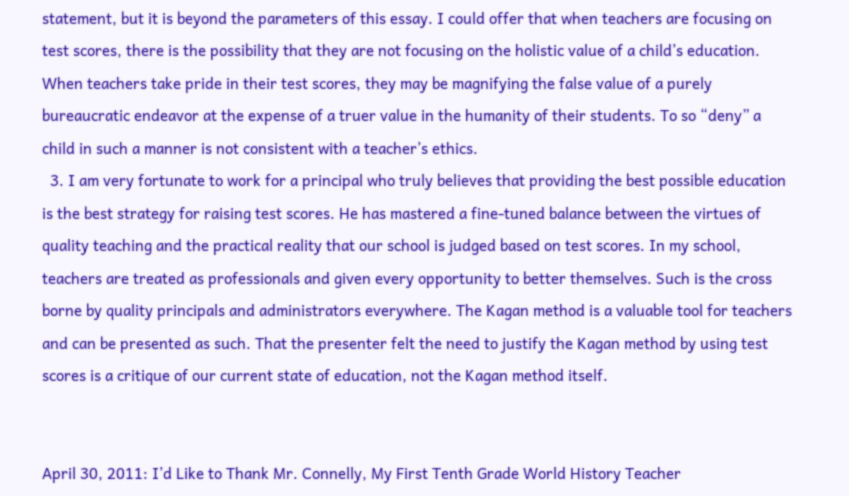statement, but it is beyond the parameters of this essay. I could offer that when teachers are focusing on test scores, there is the possibility that they are not focusing on the holistic value of a child’s education. When teachers take pride in their test scores, they may be magnifying the false value of a purely bureaucratic endeavor at the expense of a truer value in the humanity of their students. To so “deny” a child in such a manner is not consistent with a teacher’s ethics.
  3. I am very fortunate to work for a principal who truly believes that providing the best possible education is the best strategy for raising test scores. He has mastered a fine-tuned balance between the virtues of quality teaching and the practical reality that our school is judged based on test scores. In my school, teachers are treated as professionals and given every opportunity to better themselves. Such is the cross borne by quality principals and administrators everywhere. The Kagan method is a valuable tool for teachers and can be presented as such. That the presenter felt the need to justify the Kagan method by using test scores is a critique of our current state of education, not the Kagan method itself.


April 30, 2011: I’d Like to Thank Mr. Connelly, My First Tenth Grade World History Teacher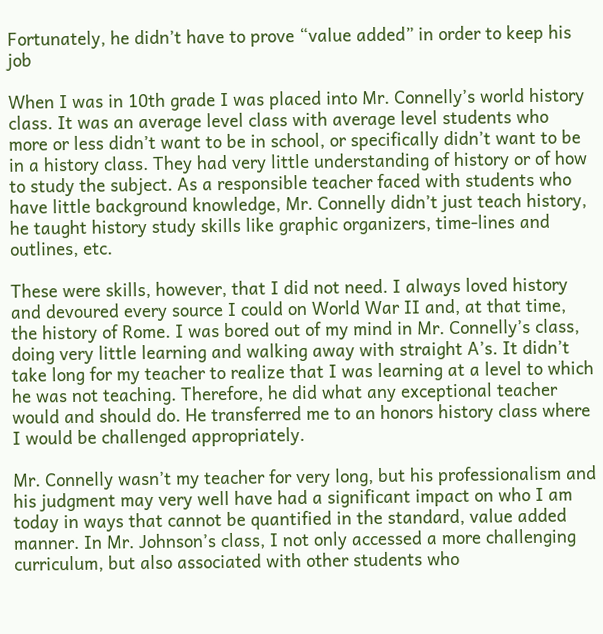Fortunately, he didn’t have to prove “value added” in order to keep his job

When I was in 10th grade I was placed into Mr. Connelly’s world history class. It was an average level class with average level students who more or less didn’t want to be in school, or specifically didn’t want to be in a history class. They had very little understanding of history or of how to study the subject. As a responsible teacher faced with students who have little background knowledge, Mr. Connelly didn’t just teach history, he taught history study skills like graphic organizers, time-lines and outlines, etc.

These were skills, however, that I did not need. I always loved history and devoured every source I could on World War II and, at that time, the history of Rome. I was bored out of my mind in Mr. Connelly’s class, doing very little learning and walking away with straight A’s. It didn’t take long for my teacher to realize that I was learning at a level to which he was not teaching. Therefore, he did what any exceptional teacher would and should do. He transferred me to an honors history class where I would be challenged appropriately.

Mr. Connelly wasn’t my teacher for very long, but his professionalism and his judgment may very well have had a significant impact on who I am today in ways that cannot be quantified in the standard, value added manner. In Mr. Johnson’s class, I not only accessed a more challenging curriculum, but also associated with other students who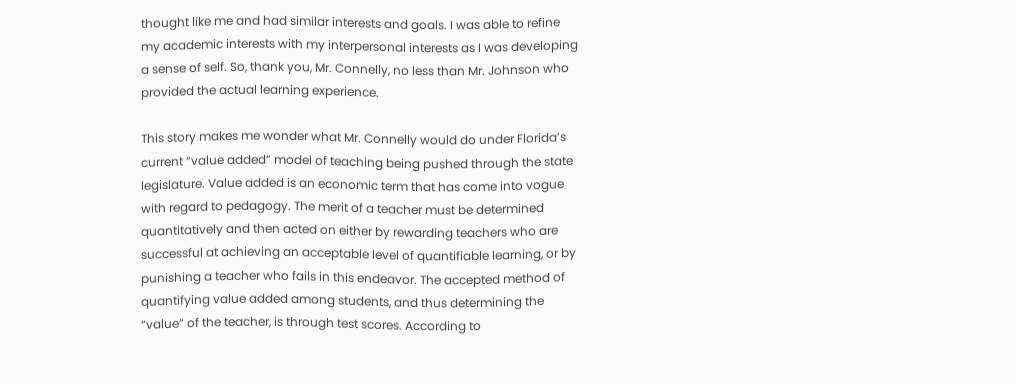thought like me and had similar interests and goals. I was able to refine my academic interests with my interpersonal interests as I was developing a sense of self. So, thank you, Mr. Connelly, no less than Mr. Johnson who provided the actual learning experience.

This story makes me wonder what Mr. Connelly would do under Florida’s current “value added” model of teaching being pushed through the state legislature. Value added is an economic term that has come into vogue with regard to pedagogy. The merit of a teacher must be determined quantitatively and then acted on either by rewarding teachers who are successful at achieving an acceptable level of quantifiable learning, or by punishing a teacher who fails in this endeavor. The accepted method of quantifying value added among students, and thus determining the “value” of the teacher, is through test scores. According to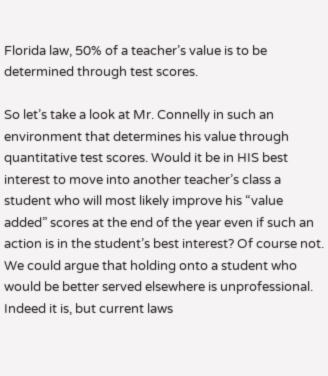Florida law, 50% of a teacher’s value is to be determined through test scores.

So let’s take a look at Mr. Connelly in such an environment that determines his value through quantitative test scores. Would it be in HIS best interest to move into another teacher’s class a student who will most likely improve his “value added” scores at the end of the year even if such an action is in the student’s best interest? Of course not. We could argue that holding onto a student who would be better served elsewhere is unprofessional. Indeed it is, but current laws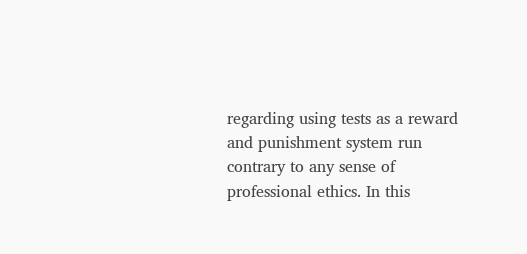regarding using tests as a reward and punishment system run contrary to any sense of professional ethics. In this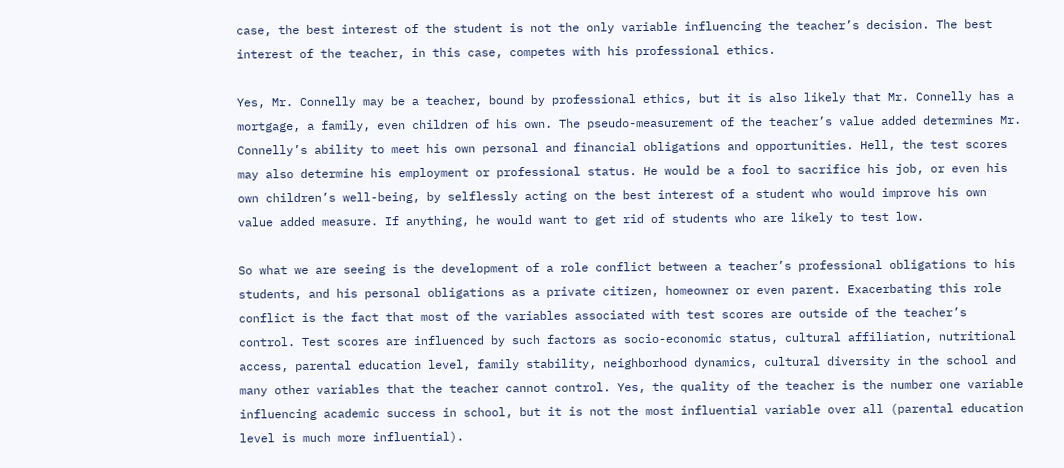case, the best interest of the student is not the only variable influencing the teacher’s decision. The best interest of the teacher, in this case, competes with his professional ethics.

Yes, Mr. Connelly may be a teacher, bound by professional ethics, but it is also likely that Mr. Connelly has a mortgage, a family, even children of his own. The pseudo-measurement of the teacher’s value added determines Mr. Connelly’s ability to meet his own personal and financial obligations and opportunities. Hell, the test scores may also determine his employment or professional status. He would be a fool to sacrifice his job, or even his own children’s well-being, by selflessly acting on the best interest of a student who would improve his own value added measure. If anything, he would want to get rid of students who are likely to test low.

So what we are seeing is the development of a role conflict between a teacher’s professional obligations to his students, and his personal obligations as a private citizen, homeowner or even parent. Exacerbating this role conflict is the fact that most of the variables associated with test scores are outside of the teacher’s control. Test scores are influenced by such factors as socio-economic status, cultural affiliation, nutritional access, parental education level, family stability, neighborhood dynamics, cultural diversity in the school and many other variables that the teacher cannot control. Yes, the quality of the teacher is the number one variable influencing academic success in school, but it is not the most influential variable over all (parental education level is much more influential).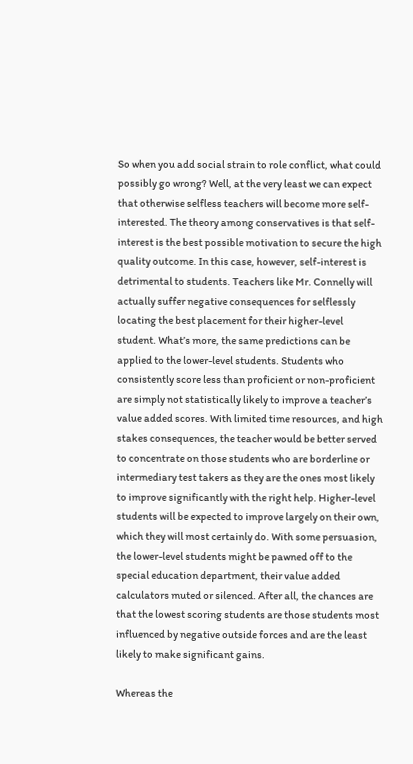So when you add social strain to role conflict, what could possibly go wrong? Well, at the very least we can expect that otherwise selfless teachers will become more self-interested. The theory among conservatives is that self-interest is the best possible motivation to secure the high quality outcome. In this case, however, self-interest is detrimental to students. Teachers like Mr. Connelly will actually suffer negative consequences for selflessly locating the best placement for their higher-level student. What’s more, the same predictions can be applied to the lower-level students. Students who consistently score less than proficient or non-proficient are simply not statistically likely to improve a teacher’s value added scores. With limited time resources, and high stakes consequences, the teacher would be better served to concentrate on those students who are borderline or intermediary test takers as they are the ones most likely to improve significantly with the right help. Higher-level students will be expected to improve largely on their own, which they will most certainly do. With some persuasion, the lower-level students might be pawned off to the special education department, their value added calculators muted or silenced. After all, the chances are that the lowest scoring students are those students most influenced by negative outside forces and are the least likely to make significant gains.

Whereas the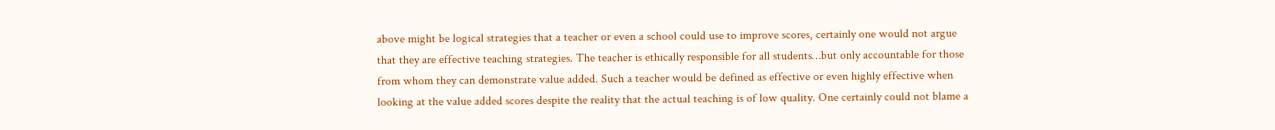above might be logical strategies that a teacher or even a school could use to improve scores, certainly one would not argue that they are effective teaching strategies. The teacher is ethically responsible for all students…but only accountable for those from whom they can demonstrate value added. Such a teacher would be defined as effective or even highly effective when looking at the value added scores despite the reality that the actual teaching is of low quality. One certainly could not blame a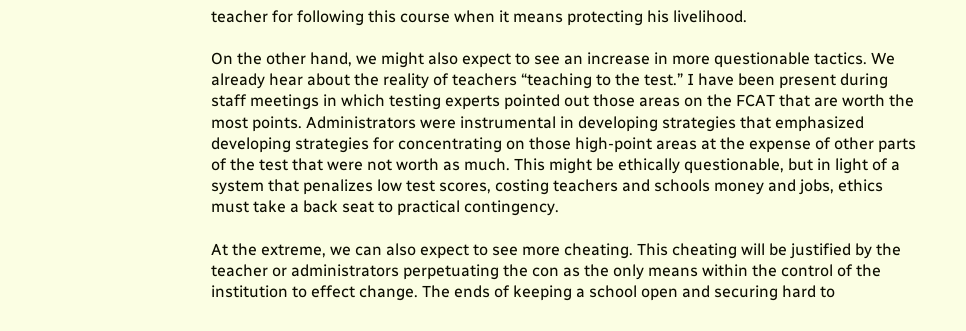teacher for following this course when it means protecting his livelihood.

On the other hand, we might also expect to see an increase in more questionable tactics. We already hear about the reality of teachers “teaching to the test.” I have been present during staff meetings in which testing experts pointed out those areas on the FCAT that are worth the most points. Administrators were instrumental in developing strategies that emphasized developing strategies for concentrating on those high-point areas at the expense of other parts of the test that were not worth as much. This might be ethically questionable, but in light of a system that penalizes low test scores, costing teachers and schools money and jobs, ethics must take a back seat to practical contingency.

At the extreme, we can also expect to see more cheating. This cheating will be justified by the teacher or administrators perpetuating the con as the only means within the control of the institution to effect change. The ends of keeping a school open and securing hard to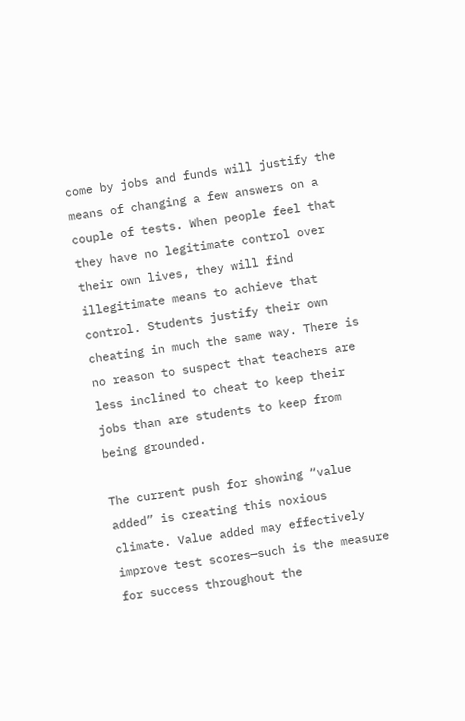come by jobs and funds will justify the means of changing a few answers on a couple of tests. When people feel that they have no legitimate control over their own lives, they will find illegitimate means to achieve that control. Students justify their own cheating in much the same way. There is no reason to suspect that teachers are less inclined to cheat to keep their jobs than are students to keep from being grounded.

The current push for showing “value added” is creating this noxious climate. Value added may effectively improve test scores—such is the measure for success throughout the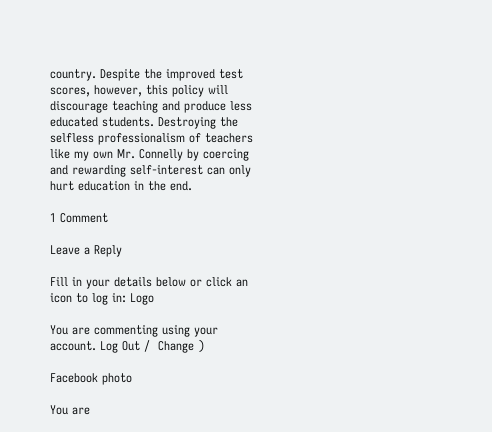country. Despite the improved test scores, however, this policy will discourage teaching and produce less educated students. Destroying the selfless professionalism of teachers like my own Mr. Connelly by coercing and rewarding self-interest can only hurt education in the end.

1 Comment

Leave a Reply

Fill in your details below or click an icon to log in: Logo

You are commenting using your account. Log Out /  Change )

Facebook photo

You are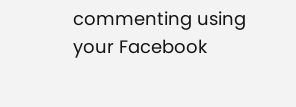commenting using your Facebook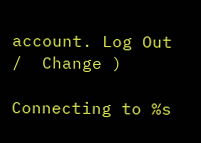account. Log Out /  Change )

Connecting to %s